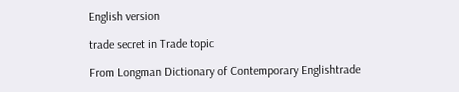English version

trade secret in Trade topic

From Longman Dictionary of Contemporary Englishtrade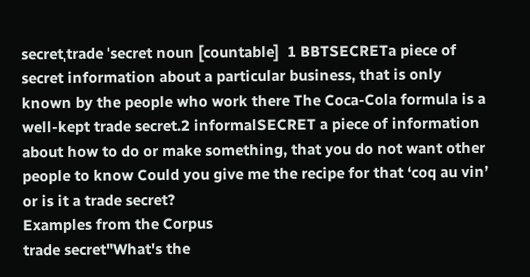secretˌtrade ˈsecret noun [countable]  1 BBTSECRETa piece of secret information about a particular business, that is only known by the people who work there The Coca-Cola formula is a well-kept trade secret.2 informalSECRET a piece of information about how to do or make something, that you do not want other people to know Could you give me the recipe for that ‘coq au vin’ or is it a trade secret?
Examples from the Corpus
trade secret"What's the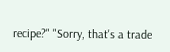recipe?" "Sorry, that's a trade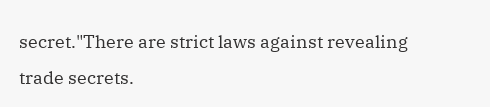secret."There are strict laws against revealing trade secrets.